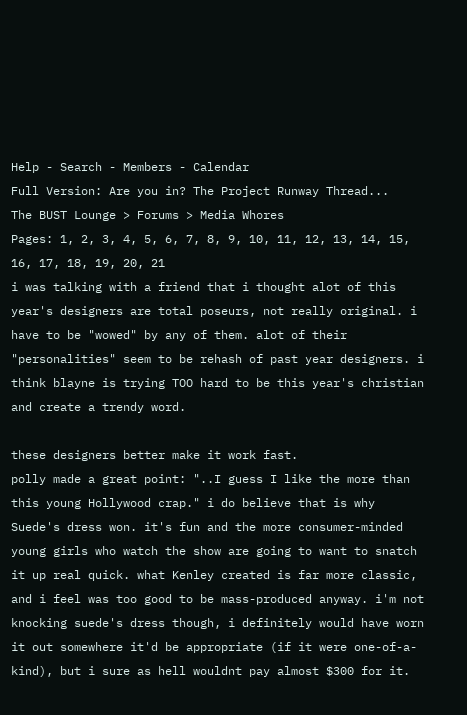Help - Search - Members - Calendar
Full Version: Are you in? The Project Runway Thread...
The BUST Lounge > Forums > Media Whores
Pages: 1, 2, 3, 4, 5, 6, 7, 8, 9, 10, 11, 12, 13, 14, 15, 16, 17, 18, 19, 20, 21
i was talking with a friend that i thought alot of this year's designers are total poseurs, not really original. i have to be "wowed" by any of them. alot of their "personalities" seem to be rehash of past year designers. i think blayne is trying TOO hard to be this year's christian and create a trendy word.

these designers better make it work fast.
polly made a great point: "..I guess I like the more than this young Hollywood crap." i do believe that is why Suede's dress won. it's fun and the more consumer-minded young girls who watch the show are going to want to snatch it up real quick. what Kenley created is far more classic, and i feel was too good to be mass-produced anyway. i'm not knocking suede's dress though, i definitely would have worn it out somewhere it'd be appropriate (if it were one-of-a-kind), but i sure as hell wouldnt pay almost $300 for it.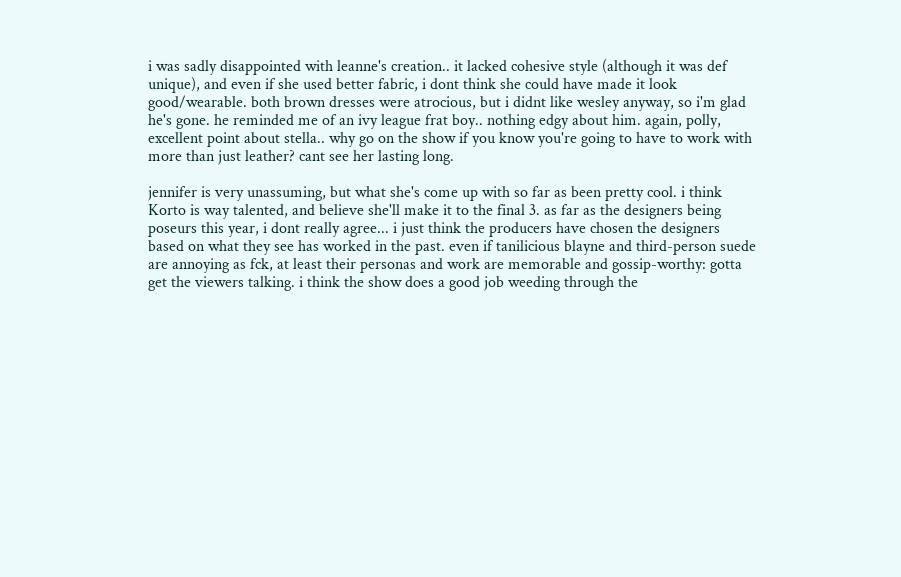i was sadly disappointed with leanne's creation.. it lacked cohesive style (although it was def unique), and even if she used better fabric, i dont think she could have made it look good/wearable. both brown dresses were atrocious, but i didnt like wesley anyway, so i'm glad he's gone. he reminded me of an ivy league frat boy.. nothing edgy about him. again, polly, excellent point about stella.. why go on the show if you know you're going to have to work with more than just leather? cant see her lasting long.

jennifer is very unassuming, but what she's come up with so far as been pretty cool. i think Korto is way talented, and believe she'll make it to the final 3. as far as the designers being poseurs this year, i dont really agree... i just think the producers have chosen the designers based on what they see has worked in the past. even if tanilicious blayne and third-person suede are annoying as fck, at least their personas and work are memorable and gossip-worthy: gotta get the viewers talking. i think the show does a good job weeding through the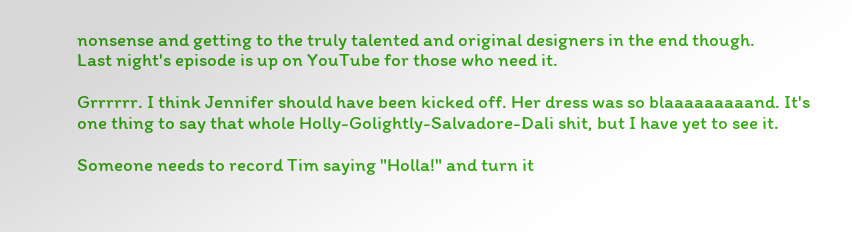nonsense and getting to the truly talented and original designers in the end though.
Last night's episode is up on YouTube for those who need it.

Grrrrrr. I think Jennifer should have been kicked off. Her dress was so blaaaaaaaaand. It's one thing to say that whole Holly-Golightly-Salvadore-Dali shit, but I have yet to see it.

Someone needs to record Tim saying "Holla!" and turn it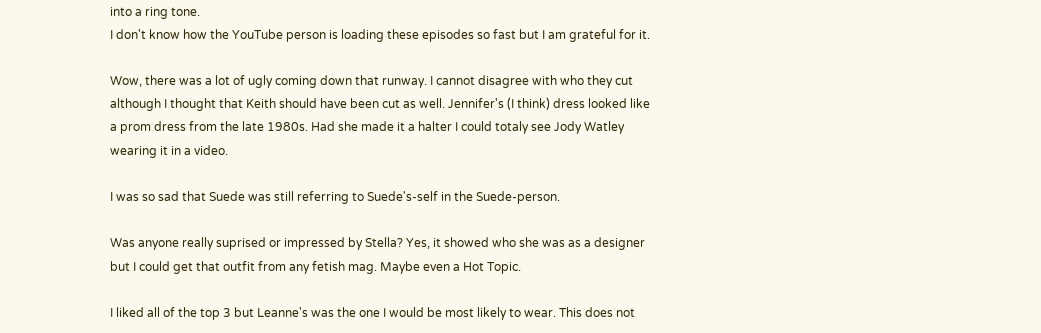into a ring tone.
I don't know how the YouTube person is loading these episodes so fast but I am grateful for it.

Wow, there was a lot of ugly coming down that runway. I cannot disagree with who they cut although I thought that Keith should have been cut as well. Jennifer's (I think) dress looked like a prom dress from the late 1980s. Had she made it a halter I could totaly see Jody Watley wearing it in a video.

I was so sad that Suede was still referring to Suede's-self in the Suede-person.

Was anyone really suprised or impressed by Stella? Yes, it showed who she was as a designer but I could get that outfit from any fetish mag. Maybe even a Hot Topic.

I liked all of the top 3 but Leanne's was the one I would be most likely to wear. This does not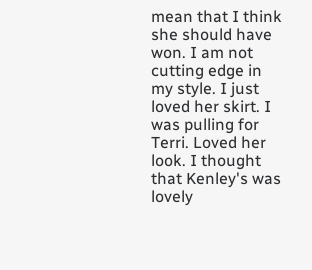mean that I think she should have won. I am not cutting edge in my style. I just loved her skirt. I was pulling for Terri. Loved her look. I thought that Kenley's was lovely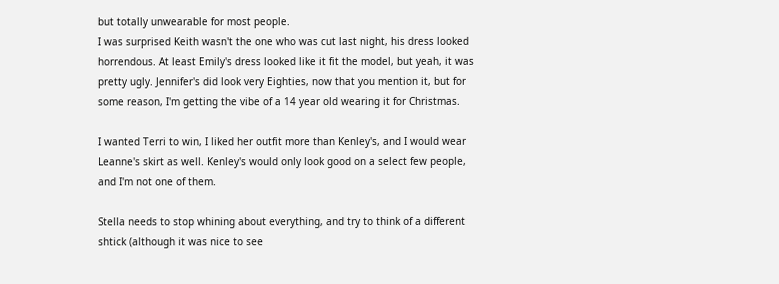but totally unwearable for most people.
I was surprised Keith wasn't the one who was cut last night, his dress looked horrendous. At least Emily's dress looked like it fit the model, but yeah, it was pretty ugly. Jennifer's did look very Eighties, now that you mention it, but for some reason, I'm getting the vibe of a 14 year old wearing it for Christmas.

I wanted Terri to win, I liked her outfit more than Kenley's, and I would wear Leanne's skirt as well. Kenley's would only look good on a select few people, and I'm not one of them.

Stella needs to stop whining about everything, and try to think of a different shtick (although it was nice to see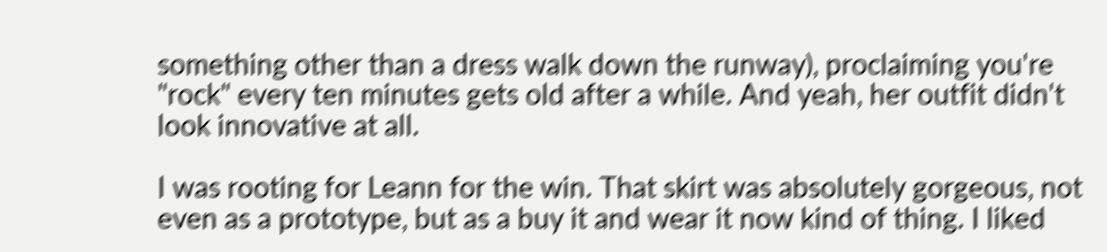something other than a dress walk down the runway), proclaiming you're "rock" every ten minutes gets old after a while. And yeah, her outfit didn't look innovative at all.

I was rooting for Leann for the win. That skirt was absolutely gorgeous, not even as a prototype, but as a buy it and wear it now kind of thing. I liked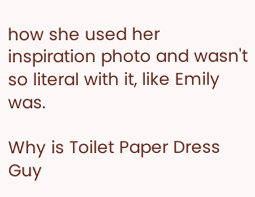how she used her inspiration photo and wasn't so literal with it, like Emily was.

Why is Toilet Paper Dress Guy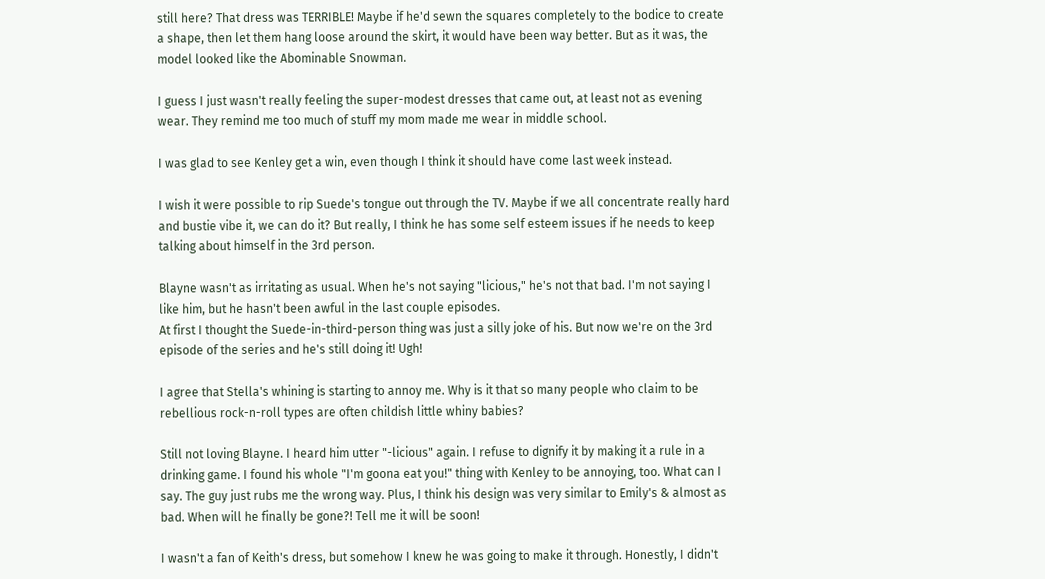still here? That dress was TERRIBLE! Maybe if he'd sewn the squares completely to the bodice to create a shape, then let them hang loose around the skirt, it would have been way better. But as it was, the model looked like the Abominable Snowman.

I guess I just wasn't really feeling the super-modest dresses that came out, at least not as evening wear. They remind me too much of stuff my mom made me wear in middle school.

I was glad to see Kenley get a win, even though I think it should have come last week instead.

I wish it were possible to rip Suede's tongue out through the TV. Maybe if we all concentrate really hard and bustie vibe it, we can do it? But really, I think he has some self esteem issues if he needs to keep talking about himself in the 3rd person.

Blayne wasn't as irritating as usual. When he's not saying "licious," he's not that bad. I'm not saying I like him, but he hasn't been awful in the last couple episodes.
At first I thought the Suede-in-third-person thing was just a silly joke of his. But now we're on the 3rd episode of the series and he's still doing it! Ugh!

I agree that Stella's whining is starting to annoy me. Why is it that so many people who claim to be rebellious rock-n-roll types are often childish little whiny babies?

Still not loving Blayne. I heard him utter "-licious" again. I refuse to dignify it by making it a rule in a drinking game. I found his whole "I'm goona eat you!" thing with Kenley to be annoying, too. What can I say. The guy just rubs me the wrong way. Plus, I think his design was very similar to Emily's & almost as bad. When will he finally be gone?! Tell me it will be soon!

I wasn't a fan of Keith's dress, but somehow I knew he was going to make it through. Honestly, I didn't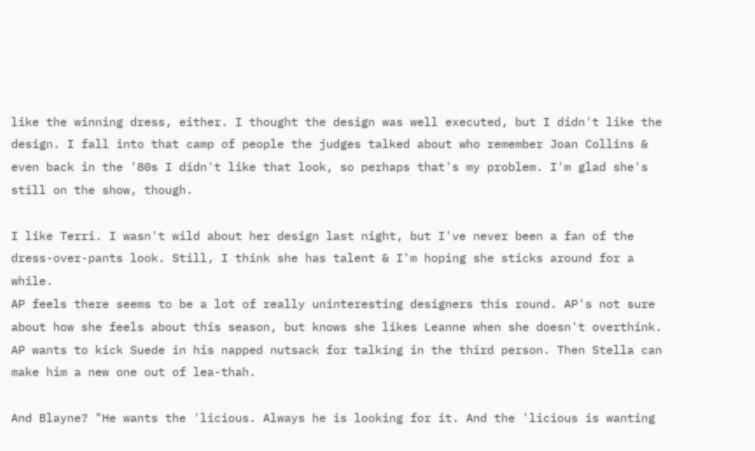like the winning dress, either. I thought the design was well executed, but I didn't like the design. I fall into that camp of people the judges talked about who remember Joan Collins & even back in the '80s I didn't like that look, so perhaps that's my problem. I'm glad she's still on the show, though.

I like Terri. I wasn't wild about her design last night, but I've never been a fan of the dress-over-pants look. Still, I think she has talent & I'm hoping she sticks around for a while.
AP feels there seems to be a lot of really uninteresting designers this round. AP's not sure about how she feels about this season, but knows she likes Leanne when she doesn't overthink. AP wants to kick Suede in his napped nutsack for talking in the third person. Then Stella can make him a new one out of lea-thah.

And Blayne? "He wants the 'licious. Always he is looking for it. And the 'licious is wanting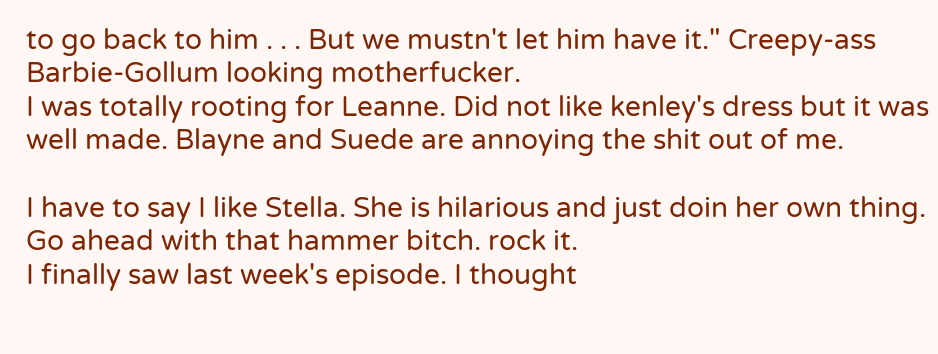to go back to him . . . But we mustn't let him have it." Creepy-ass Barbie-Gollum looking motherfucker.
I was totally rooting for Leanne. Did not like kenley's dress but it was well made. Blayne and Suede are annoying the shit out of me.

I have to say I like Stella. She is hilarious and just doin her own thing. Go ahead with that hammer bitch. rock it.
I finally saw last week's episode. I thought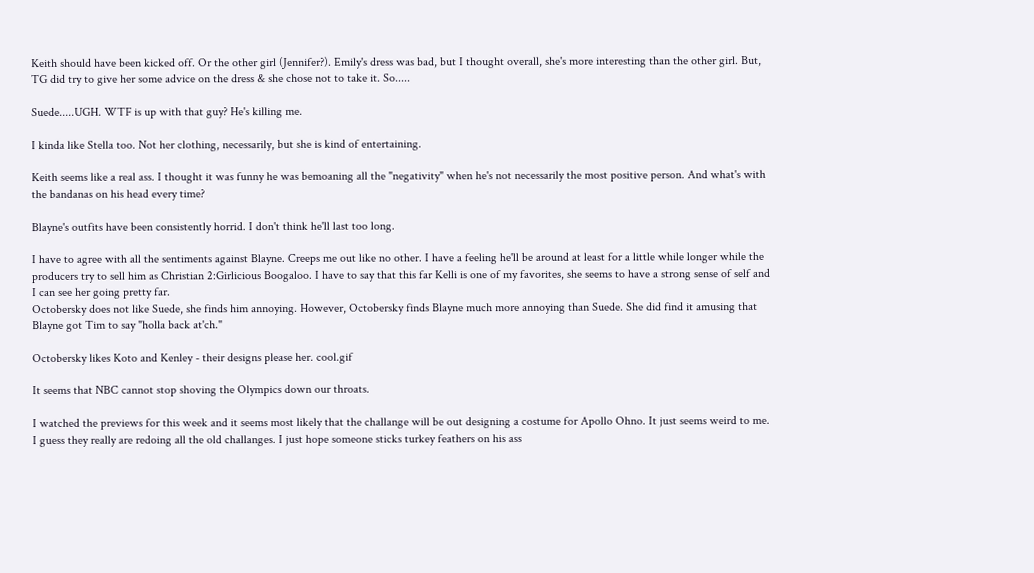Keith should have been kicked off. Or the other girl (Jennifer?). Emily's dress was bad, but I thought overall, she's more interesting than the other girl. But, TG did try to give her some advice on the dress & she chose not to take it. So.....

Suede.....UGH. WTF is up with that guy? He's killing me.

I kinda like Stella too. Not her clothing, necessarily, but she is kind of entertaining.

Keith seems like a real ass. I thought it was funny he was bemoaning all the "negativity" when he's not necessarily the most positive person. And what's with the bandanas on his head every time?

Blayne's outfits have been consistently horrid. I don't think he'll last too long.

I have to agree with all the sentiments against Blayne. Creeps me out like no other. I have a feeling he'll be around at least for a little while longer while the producers try to sell him as Christian 2:Girlicious Boogaloo. I have to say that this far Kelli is one of my favorites, she seems to have a strong sense of self and I can see her going pretty far.
Octobersky does not like Suede, she finds him annoying. However, Octobersky finds Blayne much more annoying than Suede. She did find it amusing that Blayne got Tim to say "holla back at'ch."

Octobersky likes Koto and Kenley - their designs please her. cool.gif

It seems that NBC cannot stop shoving the Olympics down our throats.

I watched the previews for this week and it seems most likely that the challange will be out designing a costume for Apollo Ohno. It just seems weird to me. I guess they really are redoing all the old challanges. I just hope someone sticks turkey feathers on his ass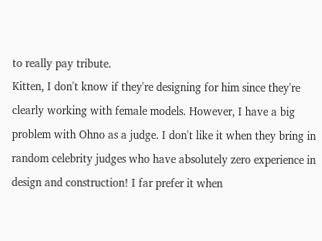to really pay tribute.
Kitten, I don't know if they're designing for him since they're clearly working with female models. However, I have a big problem with Ohno as a judge. I don't like it when they bring in random celebrity judges who have absolutely zero experience in design and construction! I far prefer it when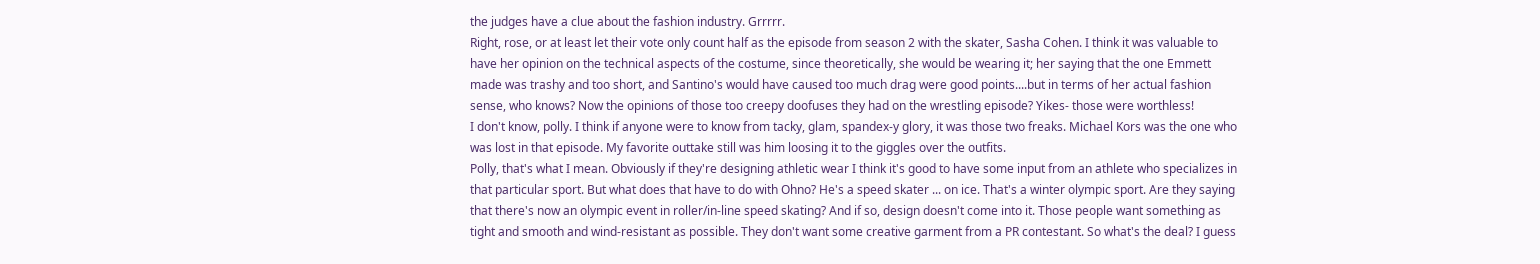the judges have a clue about the fashion industry. Grrrrr.
Right, rose, or at least let their vote only count half as the episode from season 2 with the skater, Sasha Cohen. I think it was valuable to have her opinion on the technical aspects of the costume, since theoretically, she would be wearing it; her saying that the one Emmett made was trashy and too short, and Santino's would have caused too much drag were good points....but in terms of her actual fashion sense, who knows? Now the opinions of those too creepy doofuses they had on the wrestling episode? Yikes- those were worthless!
I don't know, polly. I think if anyone were to know from tacky, glam, spandex-y glory, it was those two freaks. Michael Kors was the one who was lost in that episode. My favorite outtake still was him loosing it to the giggles over the outfits.
Polly, that's what I mean. Obviously if they're designing athletic wear I think it's good to have some input from an athlete who specializes in that particular sport. But what does that have to do with Ohno? He's a speed skater ... on ice. That's a winter olympic sport. Are they saying that there's now an olympic event in roller/in-line speed skating? And if so, design doesn't come into it. Those people want something as tight and smooth and wind-resistant as possible. They don't want some creative garment from a PR contestant. So what's the deal? I guess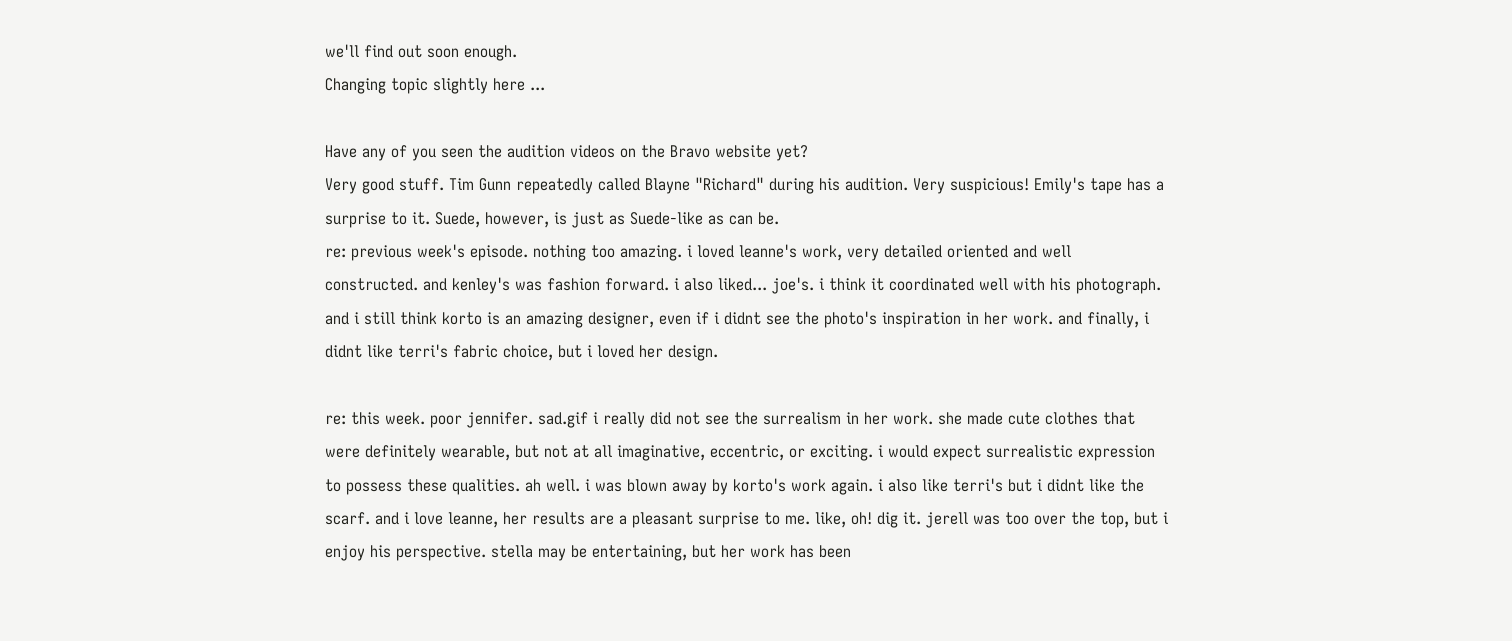we'll find out soon enough.
Changing topic slightly here ...

Have any of you seen the audition videos on the Bravo website yet?
Very good stuff. Tim Gunn repeatedly called Blayne "Richard" during his audition. Very suspicious! Emily's tape has a surprise to it. Suede, however, is just as Suede-like as can be.
re: previous week's episode. nothing too amazing. i loved leanne's work, very detailed oriented and well constructed. and kenley's was fashion forward. i also liked... joe's. i think it coordinated well with his photograph. and i still think korto is an amazing designer, even if i didnt see the photo's inspiration in her work. and finally, i didnt like terri's fabric choice, but i loved her design.

re: this week. poor jennifer. sad.gif i really did not see the surrealism in her work. she made cute clothes that were definitely wearable, but not at all imaginative, eccentric, or exciting. i would expect surrealistic expression to possess these qualities. ah well. i was blown away by korto's work again. i also like terri's but i didnt like the scarf. and i love leanne, her results are a pleasant surprise to me. like, oh! dig it. jerell was too over the top, but i enjoy his perspective. stella may be entertaining, but her work has been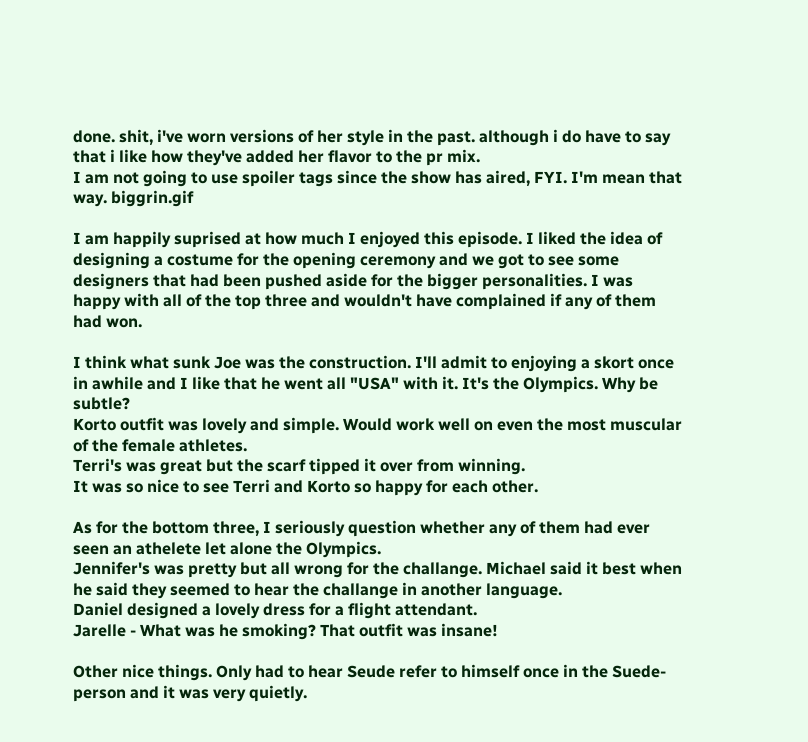done. shit, i've worn versions of her style in the past. although i do have to say that i like how they've added her flavor to the pr mix.
I am not going to use spoiler tags since the show has aired, FYI. I'm mean that way. biggrin.gif

I am happily suprised at how much I enjoyed this episode. I liked the idea of designing a costume for the opening ceremony and we got to see some designers that had been pushed aside for the bigger personalities. I was happy with all of the top three and wouldn't have complained if any of them had won.

I think what sunk Joe was the construction. I'll admit to enjoying a skort once in awhile and I like that he went all "USA" with it. It's the Olympics. Why be subtle?
Korto outfit was lovely and simple. Would work well on even the most muscular of the female athletes.
Terri's was great but the scarf tipped it over from winning.
It was so nice to see Terri and Korto so happy for each other.

As for the bottom three, I seriously question whether any of them had ever seen an athelete let alone the Olympics.
Jennifer's was pretty but all wrong for the challange. Michael said it best when he said they seemed to hear the challange in another language.
Daniel designed a lovely dress for a flight attendant.
Jarelle - What was he smoking? That outfit was insane!

Other nice things. Only had to hear Seude refer to himself once in the Suede-person and it was very quietly.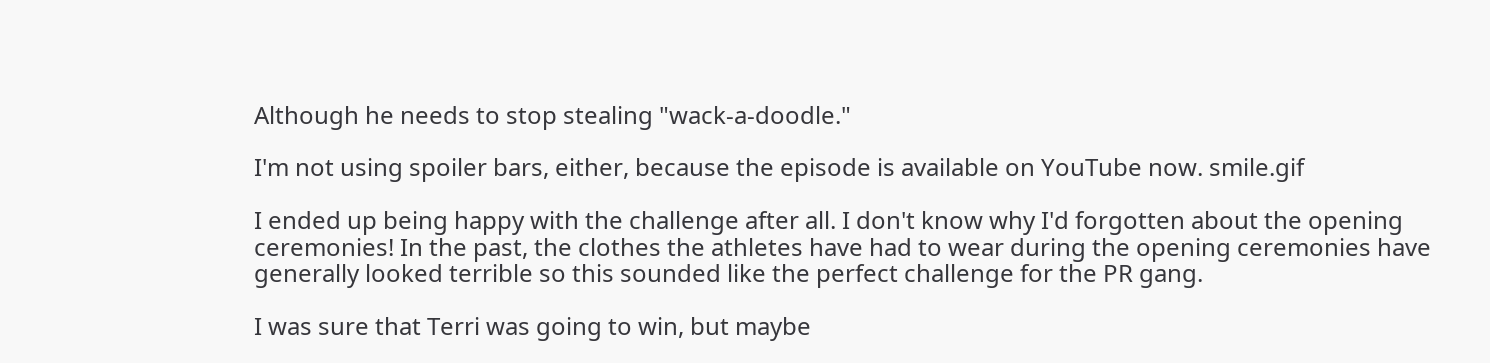Although he needs to stop stealing "wack-a-doodle."

I'm not using spoiler bars, either, because the episode is available on YouTube now. smile.gif

I ended up being happy with the challenge after all. I don't know why I'd forgotten about the opening ceremonies! In the past, the clothes the athletes have had to wear during the opening ceremonies have generally looked terrible so this sounded like the perfect challenge for the PR gang.

I was sure that Terri was going to win, but maybe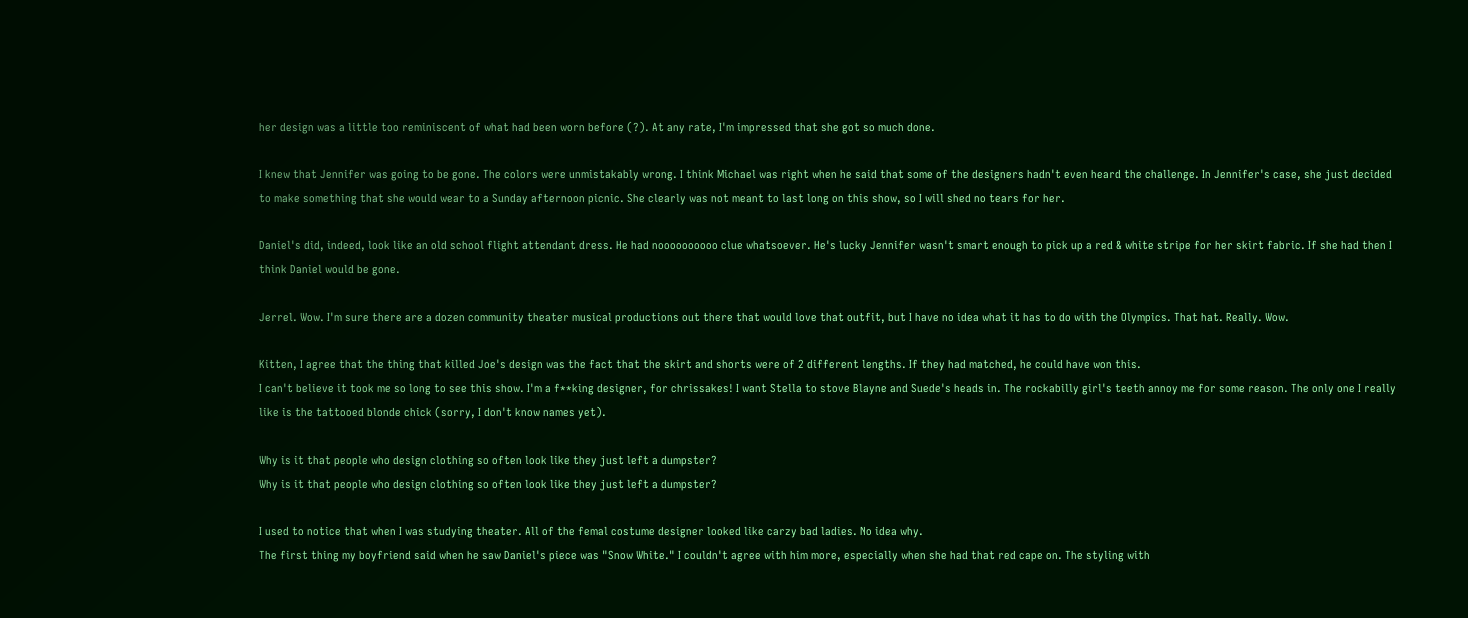her design was a little too reminiscent of what had been worn before (?). At any rate, I'm impressed that she got so much done.

I knew that Jennifer was going to be gone. The colors were unmistakably wrong. I think Michael was right when he said that some of the designers hadn't even heard the challenge. In Jennifer's case, she just decided to make something that she would wear to a Sunday afternoon picnic. She clearly was not meant to last long on this show, so I will shed no tears for her.

Daniel's did, indeed, look like an old school flight attendant dress. He had noooooooooo clue whatsoever. He's lucky Jennifer wasn't smart enough to pick up a red & white stripe for her skirt fabric. If she had then I think Daniel would be gone.

Jerrel. Wow. I'm sure there are a dozen community theater musical productions out there that would love that outfit, but I have no idea what it has to do with the Olympics. That hat. Really. Wow.

Kitten, I agree that the thing that killed Joe's design was the fact that the skirt and shorts were of 2 different lengths. If they had matched, he could have won this.
I can't believe it took me so long to see this show. I'm a f**king designer, for chrissakes! I want Stella to stove Blayne and Suede's heads in. The rockabilly girl's teeth annoy me for some reason. The only one I really like is the tattooed blonde chick (sorry, I don't know names yet).

Why is it that people who design clothing so often look like they just left a dumpster?
Why is it that people who design clothing so often look like they just left a dumpster?

I used to notice that when I was studying theater. All of the femal costume designer looked like carzy bad ladies. No idea why.
The first thing my boyfriend said when he saw Daniel's piece was "Snow White." I couldn't agree with him more, especially when she had that red cape on. The styling with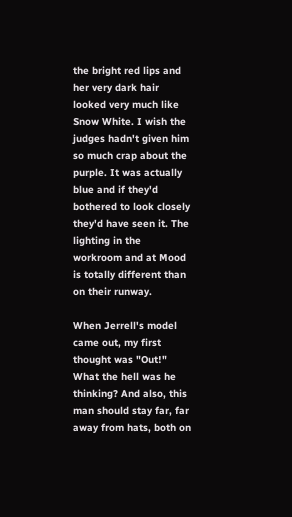the bright red lips and her very dark hair looked very much like Snow White. I wish the judges hadn't given him so much crap about the purple. It was actually blue and if they'd bothered to look closely they'd have seen it. The lighting in the workroom and at Mood is totally different than on their runway.

When Jerrell's model came out, my first thought was "Out!" What the hell was he thinking? And also, this man should stay far, far away from hats, both on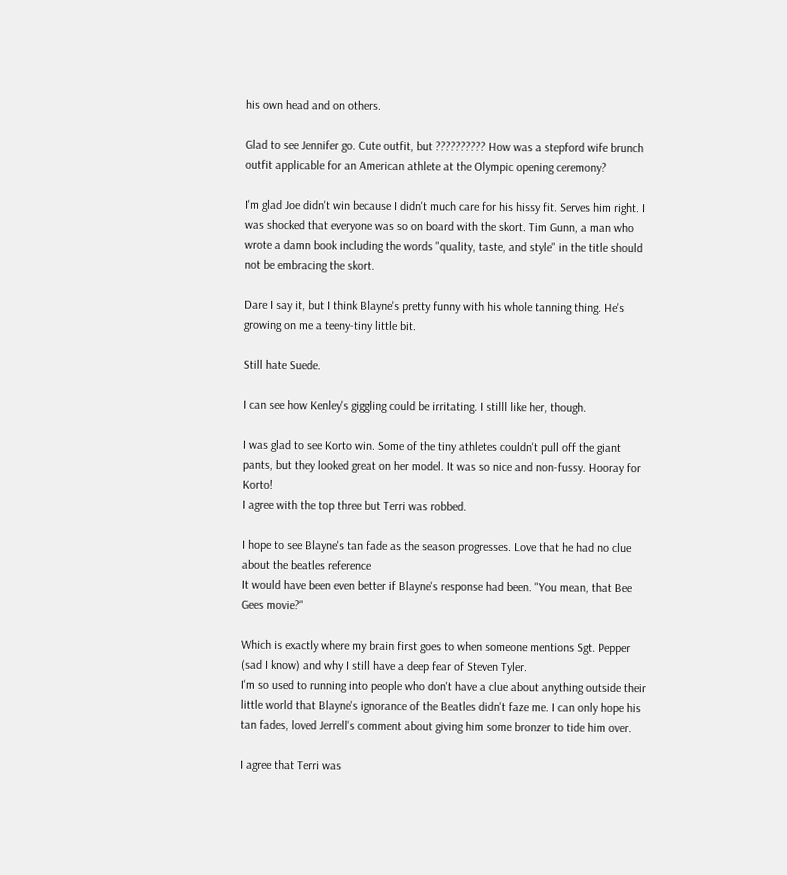his own head and on others.

Glad to see Jennifer go. Cute outfit, but ?????????? How was a stepford wife brunch outfit applicable for an American athlete at the Olympic opening ceremony?

I'm glad Joe didn't win because I didn't much care for his hissy fit. Serves him right. I was shocked that everyone was so on board with the skort. Tim Gunn, a man who wrote a damn book including the words "quality, taste, and style" in the title should not be embracing the skort.

Dare I say it, but I think Blayne's pretty funny with his whole tanning thing. He's growing on me a teeny-tiny little bit.

Still hate Suede.

I can see how Kenley's giggling could be irritating. I stilll like her, though.

I was glad to see Korto win. Some of the tiny athletes couldn't pull off the giant pants, but they looked great on her model. It was so nice and non-fussy. Hooray for Korto!
I agree with the top three but Terri was robbed.

I hope to see Blayne's tan fade as the season progresses. Love that he had no clue about the beatles reference
It would have been even better if Blayne's response had been. "You mean, that Bee Gees movie?"

Which is exactly where my brain first goes to when someone mentions Sgt. Pepper (sad I know) and why I still have a deep fear of Steven Tyler.
I'm so used to running into people who don't have a clue about anything outside their little world that Blayne's ignorance of the Beatles didn't faze me. I can only hope his tan fades, loved Jerrell's comment about giving him some bronzer to tide him over.

I agree that Terri was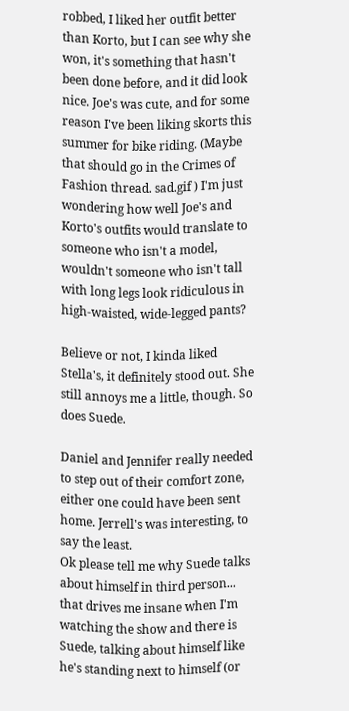robbed, I liked her outfit better than Korto, but I can see why she won, it's something that hasn't been done before, and it did look nice. Joe's was cute, and for some reason I've been liking skorts this summer for bike riding. (Maybe that should go in the Crimes of Fashion thread. sad.gif ) I'm just wondering how well Joe's and Korto's outfits would translate to someone who isn't a model, wouldn't someone who isn't tall with long legs look ridiculous in high-waisted, wide-legged pants?

Believe or not, I kinda liked Stella's, it definitely stood out. She still annoys me a little, though. So does Suede.

Daniel and Jennifer really needed to step out of their comfort zone, either one could have been sent home. Jerrell's was interesting, to say the least.
Ok please tell me why Suede talks about himself in third person... that drives me insane when I'm watching the show and there is Suede, talking about himself like he's standing next to himself (or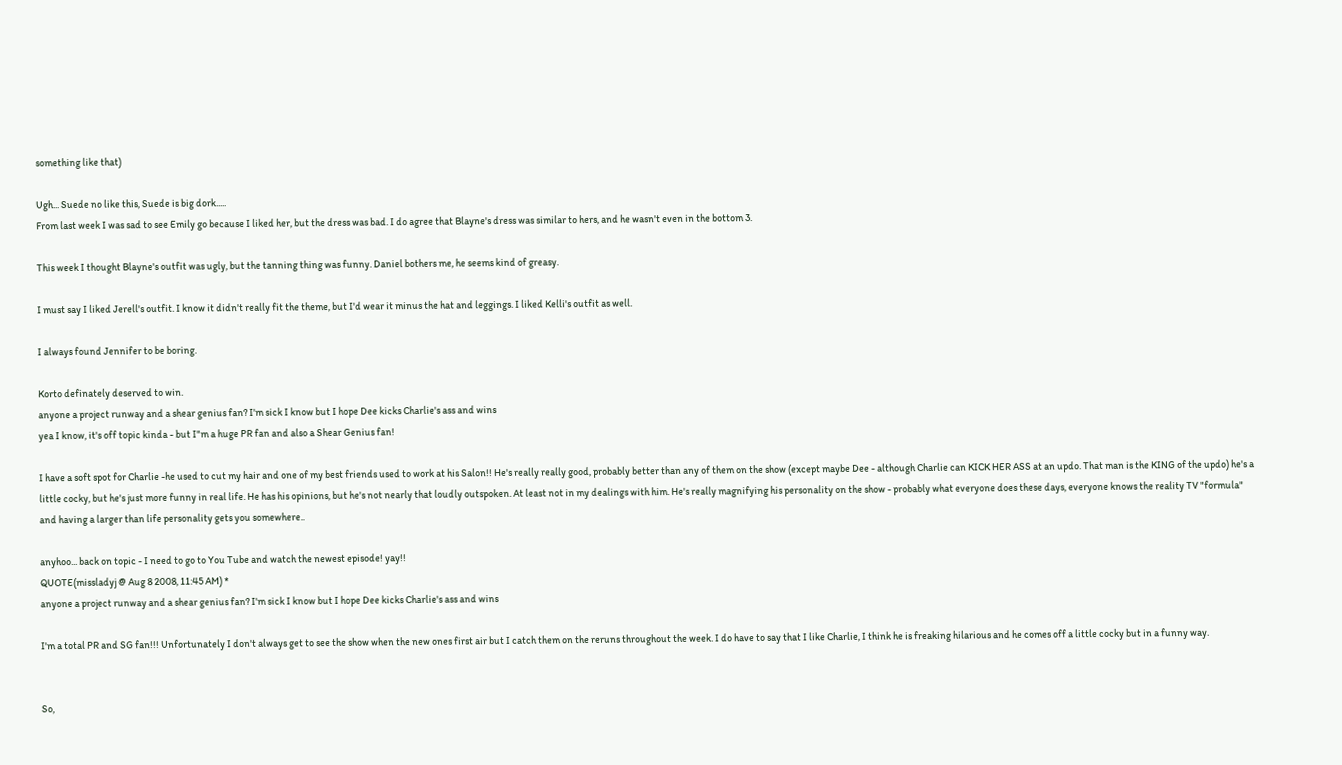something like that)

Ugh... Suede no like this, Suede is big dork.....
From last week I was sad to see Emily go because I liked her, but the dress was bad. I do agree that Blayne's dress was similar to hers, and he wasn't even in the bottom 3.

This week I thought Blayne's outfit was ugly, but the tanning thing was funny. Daniel bothers me, he seems kind of greasy.

I must say I liked Jerell's outfit. I know it didn't really fit the theme, but I'd wear it minus the hat and leggings. I liked Kelli's outfit as well.

I always found Jennifer to be boring.

Korto definately deserved to win.
anyone a project runway and a shear genius fan? I'm sick I know but I hope Dee kicks Charlie's ass and wins
yea I know, it's off topic kinda - but I"m a huge PR fan and also a Shear Genius fan!

I have a soft spot for Charlie -he used to cut my hair and one of my best friends used to work at his Salon!! He's really really good, probably better than any of them on the show (except maybe Dee - although Charlie can KICK HER ASS at an updo. That man is the KING of the updo) he's a little cocky, but he's just more funny in real life. He has his opinions, but he's not nearly that loudly outspoken. At least not in my dealings with him. He's really magnifying his personality on the show - probably what everyone does these days, everyone knows the reality TV "formula" and having a larger than life personality gets you somewhere..

anyhoo... back on topic - I need to go to You Tube and watch the newest episode! yay!!
QUOTE(missladyj @ Aug 8 2008, 11:45 AM) *
anyone a project runway and a shear genius fan? I'm sick I know but I hope Dee kicks Charlie's ass and wins

I'm a total PR and SG fan!!! Unfortunately I don't always get to see the show when the new ones first air but I catch them on the reruns throughout the week. I do have to say that I like Charlie, I think he is freaking hilarious and he comes off a little cocky but in a funny way.


So,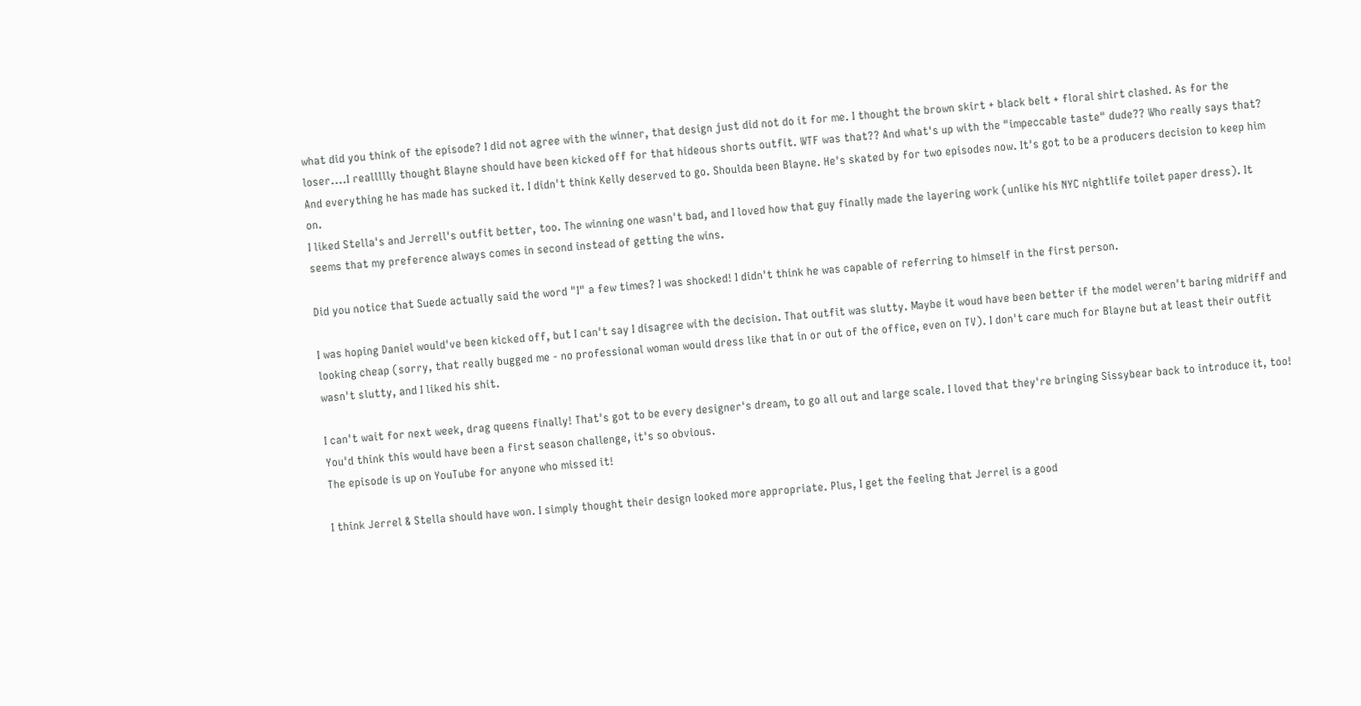what did you think of the episode? I did not agree with the winner, that design just did not do it for me. I thought the brown skirt + black belt + floral shirt clashed. As for the loser....I reallllly thought Blayne should have been kicked off for that hideous shorts outfit. WTF was that?? And what's up with the "impeccable taste" dude?? Who really says that? And everything he has made has sucked it. I didn't think Kelly deserved to go. Shoulda been Blayne. He's skated by for two episodes now. It's got to be a producers decision to keep him on.
I liked Stella's and Jerrell's outfit better, too. The winning one wasn't bad, and I loved how that guy finally made the layering work (unlike his NYC nightlife toilet paper dress). It seems that my preference always comes in second instead of getting the wins.

Did you notice that Suede actually said the word "I" a few times? I was shocked! I didn't think he was capable of referring to himself in the first person.

I was hoping Daniel would've been kicked off, but I can't say I disagree with the decision. That outfit was slutty. Maybe it woud have been better if the model weren't baring midriff and looking cheap (sorry, that really bugged me - no professional woman would dress like that in or out of the office, even on TV). I don't care much for Blayne but at least their outfit wasn't slutty, and I liked his shit.

I can't wait for next week, drag queens finally! That's got to be every designer's dream, to go all out and large scale. I loved that they're bringing Sissybear back to introduce it, too! You'd think this would have been a first season challenge, it's so obvious.
The episode is up on YouTube for anyone who missed it!

I think Jerrel & Stella should have won. I simply thought their design looked more appropriate. Plus, I get the feeling that Jerrel is a good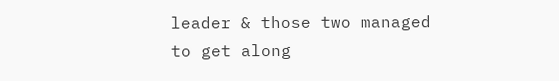leader & those two managed to get along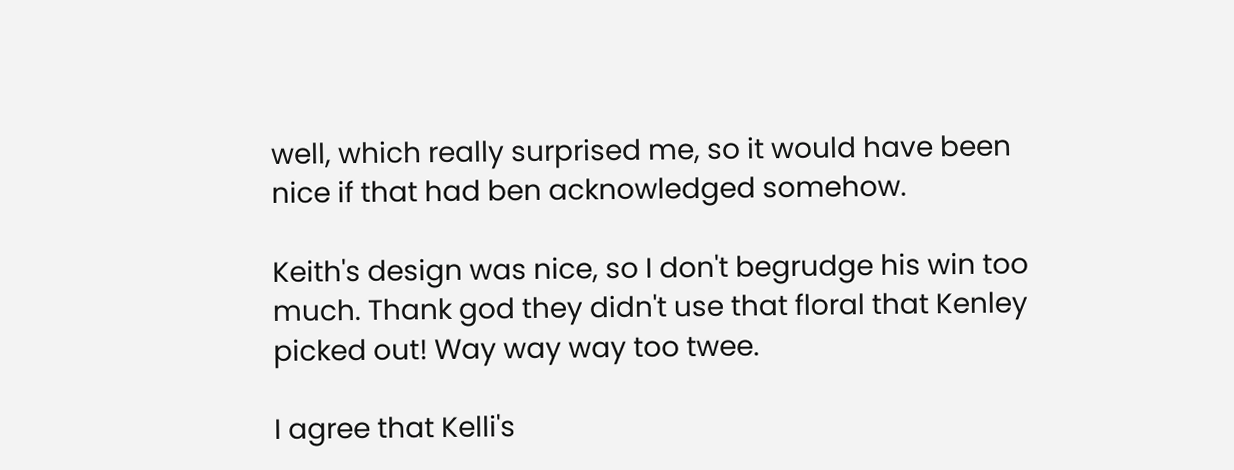well, which really surprised me, so it would have been nice if that had ben acknowledged somehow.

Keith's design was nice, so I don't begrudge his win too much. Thank god they didn't use that floral that Kenley picked out! Way way way too twee.

I agree that Kelli's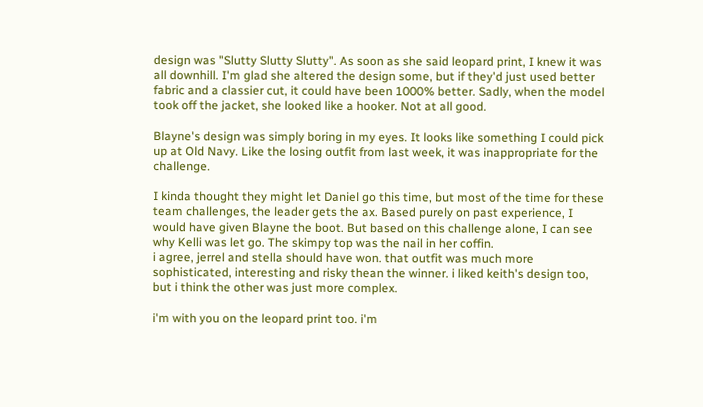design was "Slutty Slutty Slutty". As soon as she said leopard print, I knew it was all downhill. I'm glad she altered the design some, but if they'd just used better fabric and a classier cut, it could have been 1000% better. Sadly, when the model took off the jacket, she looked like a hooker. Not at all good.

Blayne's design was simply boring in my eyes. It looks like something I could pick up at Old Navy. Like the losing outfit from last week, it was inappropriate for the challenge.

I kinda thought they might let Daniel go this time, but most of the time for these team challenges, the leader gets the ax. Based purely on past experience, I would have given Blayne the boot. But based on this challenge alone, I can see why Kelli was let go. The skimpy top was the nail in her coffin.
i agree, jerrel and stella should have won. that outfit was much more sophisticated, interesting and risky thean the winner. i liked keith's design too, but i think the other was just more complex.

i'm with you on the leopard print too. i'm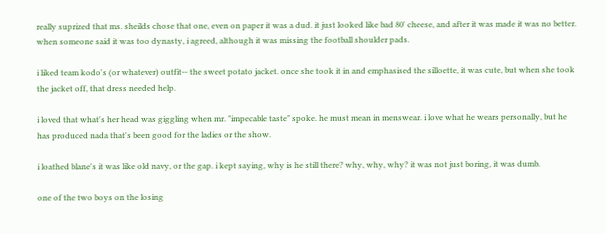really suprized that ms. sheilds chose that one, even on paper it was a dud. it just looked like bad 80' cheese, and after it was made it was no better. when someone said it was too dynasty, i agreed, although it was missing the football shoulder pads.

i liked team kodo's (or whatever) outfit-- the sweet potato jacket. once she took it in and emphasised the silloette, it was cute, but when she took the jacket off, that dress needed help.

i loved that what's her head was giggling when mr. "impecable taste" spoke. he must mean in menswear. i love what he wears personally, but he has produced nada that's been good for the ladies or the show.

i loathed blane's it was like old navy, or the gap. i kept saying, why is he still there? why, why, why? it was not just boring, it was dumb.

one of the two boys on the losing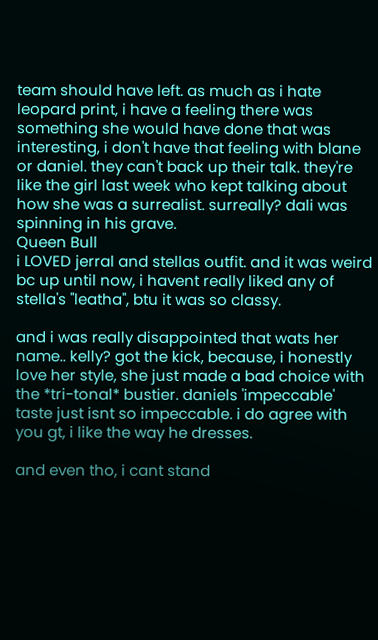team should have left. as much as i hate leopard print, i have a feeling there was something she would have done that was interesting, i don't have that feeling with blane or daniel. they can't back up their talk. they're like the girl last week who kept talking about how she was a surrealist. surreally? dali was spinning in his grave.
Queen Bull
i LOVED jerral and stellas outfit. and it was weird bc up until now, i havent really liked any of stella's "leatha", btu it was so classy.

and i was really disappointed that wats her name.. kelly? got the kick, because, i honestly love her style, she just made a bad choice with the *tri-tonal* bustier. daniels 'impeccable' taste just isnt so impeccable. i do agree with you gt, i like the way he dresses.

and even tho, i cant stand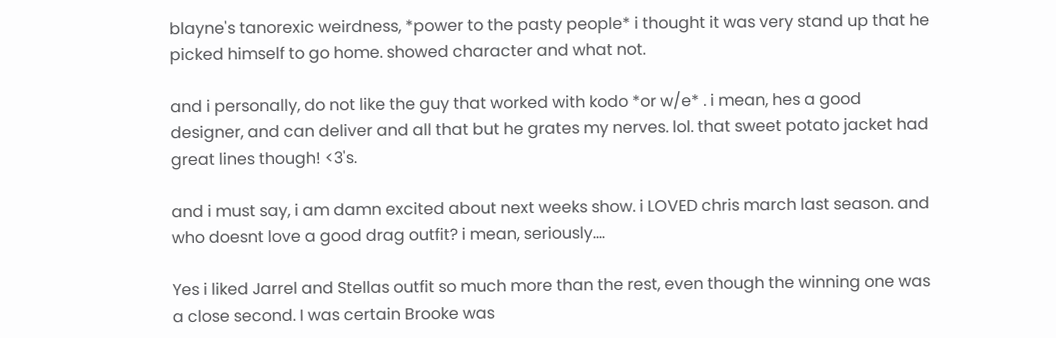blayne's tanorexic weirdness, *power to the pasty people* i thought it was very stand up that he picked himself to go home. showed character and what not.

and i personally, do not like the guy that worked with kodo *or w/e* . i mean, hes a good designer, and can deliver and all that but he grates my nerves. lol. that sweet potato jacket had great lines though! <3's.

and i must say, i am damn excited about next weeks show. i LOVED chris march last season. and who doesnt love a good drag outfit? i mean, seriously....

Yes i liked Jarrel and Stellas outfit so much more than the rest, even though the winning one was a close second. I was certain Brooke was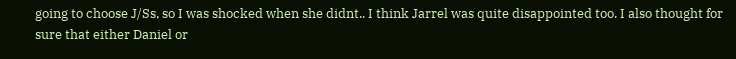going to choose J/Ss, so I was shocked when she didnt.. I think Jarrel was quite disappointed too. I also thought for sure that either Daniel or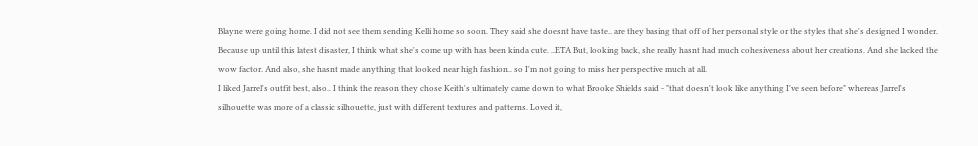Blayne were going home. I did not see them sending Kelli home so soon. They said she doesnt have taste.. are they basing that off of her personal style or the styles that she's designed I wonder. Because up until this latest disaster, I think what she's come up with has been kinda cute. ..ETA But, looking back, she really hasnt had much cohesiveness about her creations. And she lacked the wow factor. And also, she hasnt made anything that looked near high fashion.. so I'm not going to miss her perspective much at all.
I liked Jarrel's outfit best, also.. I think the reason they chose Keith's ultimately came down to what Brooke Shields said - "that doesn't look like anything I've seen before" whereas Jarrel's silhouette was more of a classic silhouette, just with different textures and patterns. Loved it,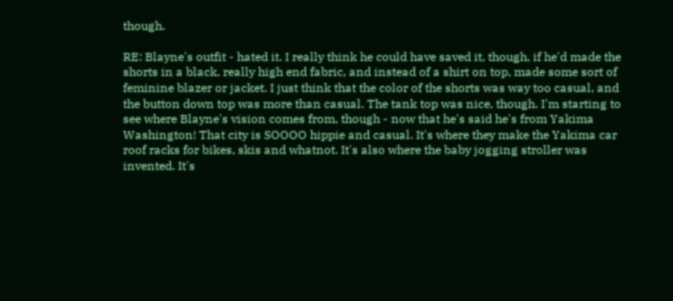though.

RE: Blayne's outfit - hated it. I really think he could have saved it, though, if he'd made the shorts in a black, really high end fabric, and instead of a shirt on top, made some sort of feminine blazer or jacket. I just think that the color of the shorts was way too casual, and the button down top was more than casual. The tank top was nice, though. I'm starting to see where Blayne's vision comes from, though - now that he's said he's from Yakima Washington! That city is SOOOO hippie and casual. It's where they make the Yakima car roof racks for bikes, skis and whatnot. It's also where the baby jogging stroller was invented. It's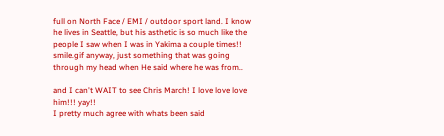full on North Face / EMI / outdoor sport land. I know he lives in Seattle, but his asthetic is so much like the people I saw when I was in Yakima a couple times!! smile.gif anyway, just something that was going through my head when He said where he was from..

and I can't WAIT to see Chris March! I love love love him!!! yay!!
I pretty much agree with whats been said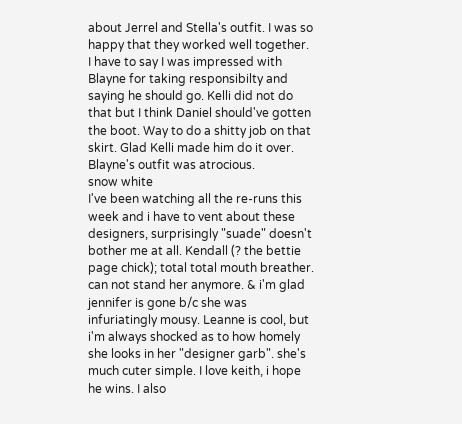about Jerrel and Stella's outfit. I was so happy that they worked well together. I have to say I was impressed with Blayne for taking responsibilty and saying he should go. Kelli did not do that but I think Daniel should've gotten the boot. Way to do a shitty job on that skirt. Glad Kelli made him do it over. Blayne's outfit was atrocious.
snow white
I've been watching all the re-runs this week and i have to vent about these designers, surprisingly "suade" doesn't bother me at all. Kendall (? the bettie page chick); total total mouth breather. can not stand her anymore. & i'm glad jennifer is gone b/c she was infuriatingly mousy. Leanne is cool, but i'm always shocked as to how homely she looks in her "designer garb". she's much cuter simple. I love keith, i hope he wins. I also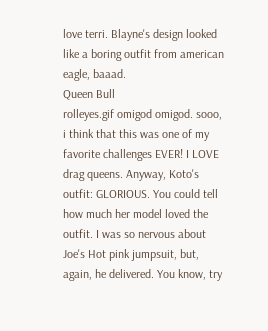love terri. Blayne's design looked like a boring outfit from american eagle, baaad.
Queen Bull
rolleyes.gif omigod omigod. sooo, i think that this was one of my favorite challenges EVER! I LOVE drag queens. Anyway, Koto's outfit: GLORIOUS. You could tell how much her model loved the outfit. I was so nervous about Joe's Hot pink jumpsuit, but, again, he delivered. You know, try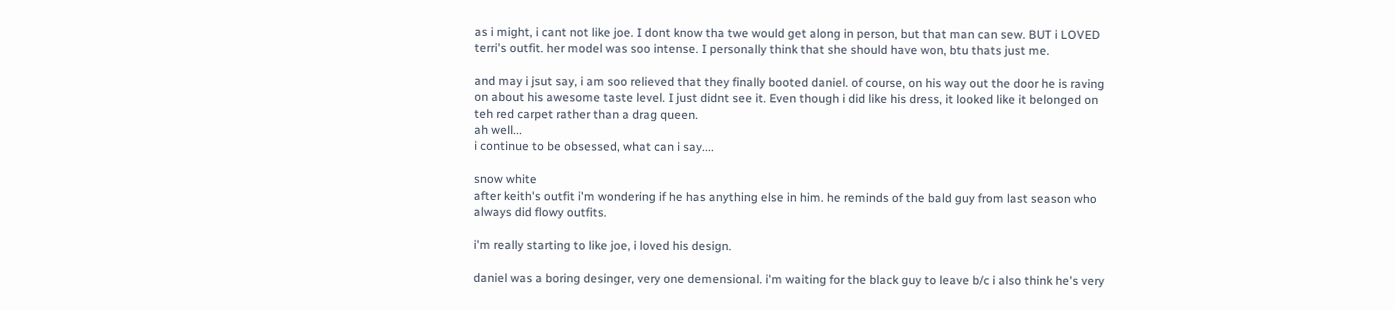as i might, i cant not like joe. I dont know tha twe would get along in person, but that man can sew. BUT i LOVED terri's outfit. her model was soo intense. I personally think that she should have won, btu thats just me.

and may i jsut say, i am soo relieved that they finally booted daniel. of course, on his way out the door he is raving on about his awesome taste level. I just didnt see it. Even though i did like his dress, it looked like it belonged on teh red carpet rather than a drag queen.
ah well...
i continue to be obsessed, what can i say....

snow white
after keith's outfit i'm wondering if he has anything else in him. he reminds of the bald guy from last season who always did flowy outfits.

i'm really starting to like joe, i loved his design.

daniel was a boring desinger, very one demensional. i'm waiting for the black guy to leave b/c i also think he's very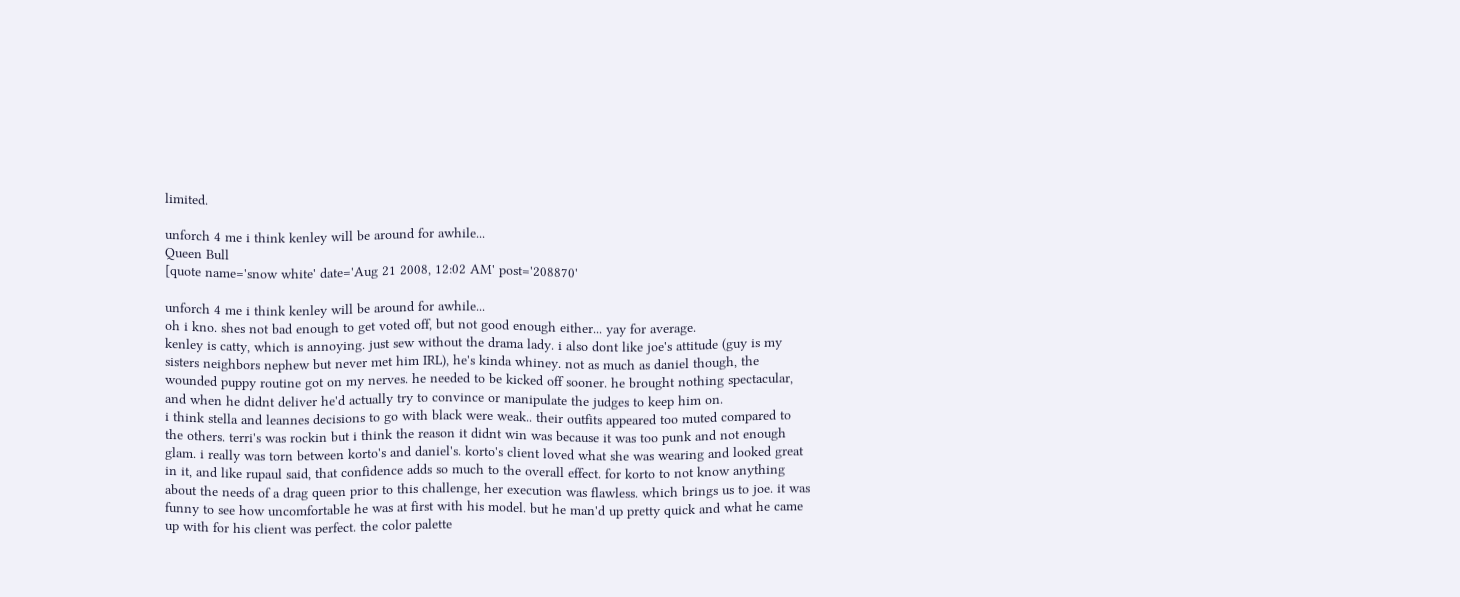limited.

unforch 4 me i think kenley will be around for awhile...
Queen Bull
[quote name='snow white' date='Aug 21 2008, 12:02 AM' post='208870'

unforch 4 me i think kenley will be around for awhile...
oh i kno. shes not bad enough to get voted off, but not good enough either... yay for average.
kenley is catty, which is annoying. just sew without the drama lady. i also dont like joe's attitude (guy is my sisters neighbors nephew but never met him IRL), he's kinda whiney. not as much as daniel though, the wounded puppy routine got on my nerves. he needed to be kicked off sooner. he brought nothing spectacular, and when he didnt deliver he'd actually try to convince or manipulate the judges to keep him on.
i think stella and leannes decisions to go with black were weak.. their outfits appeared too muted compared to the others. terri's was rockin but i think the reason it didnt win was because it was too punk and not enough glam. i really was torn between korto's and daniel's. korto's client loved what she was wearing and looked great in it, and like rupaul said, that confidence adds so much to the overall effect. for korto to not know anything about the needs of a drag queen prior to this challenge, her execution was flawless. which brings us to joe. it was funny to see how uncomfortable he was at first with his model. but he man'd up pretty quick and what he came up with for his client was perfect. the color palette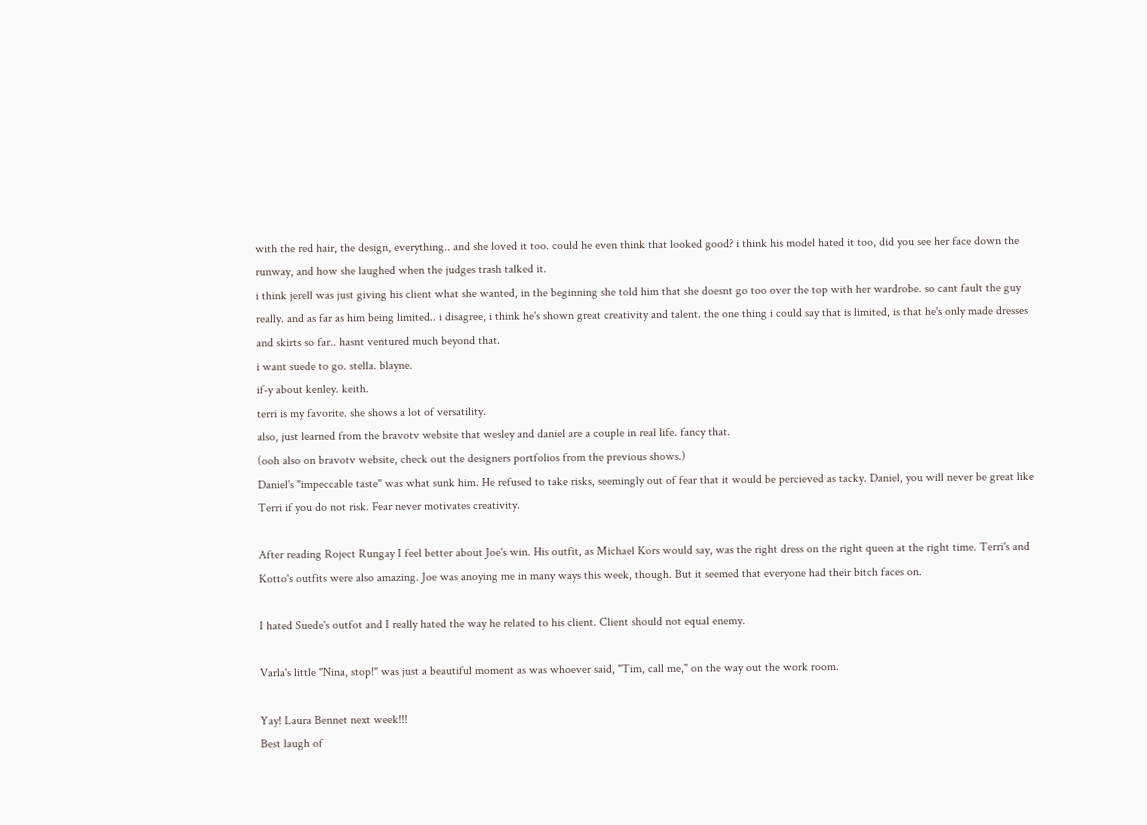with the red hair, the design, everything.. and she loved it too. could he even think that looked good? i think his model hated it too, did you see her face down the runway, and how she laughed when the judges trash talked it.
i think jerell was just giving his client what she wanted, in the beginning she told him that she doesnt go too over the top with her wardrobe. so cant fault the guy really. and as far as him being limited.. i disagree, i think he's shown great creativity and talent. the one thing i could say that is limited, is that he's only made dresses and skirts so far.. hasnt ventured much beyond that.
i want suede to go. stella. blayne.
if-y about kenley. keith.
terri is my favorite. she shows a lot of versatility.
also, just learned from the bravotv website that wesley and daniel are a couple in real life. fancy that.
(ooh also on bravotv website, check out the designers portfolios from the previous shows.)
Daniel's "impeccable taste" was what sunk him. He refused to take risks, seemingly out of fear that it would be percieved as tacky. Daniel, you will never be great like Terri if you do not risk. Fear never motivates creativity.

After reading Roject Rungay I feel better about Joe's win. His outfit, as Michael Kors would say, was the right dress on the right queen at the right time. Terri's and Kotto's outfits were also amazing. Joe was anoying me in many ways this week, though. But it seemed that everyone had their bitch faces on.

I hated Suede's outfot and I really hated the way he related to his client. Client should not equal enemy.

Varla's little "Nina, stop!" was just a beautiful moment as was whoever said, "Tim, call me," on the way out the work room.

Yay! Laura Bennet next week!!!
Best laugh of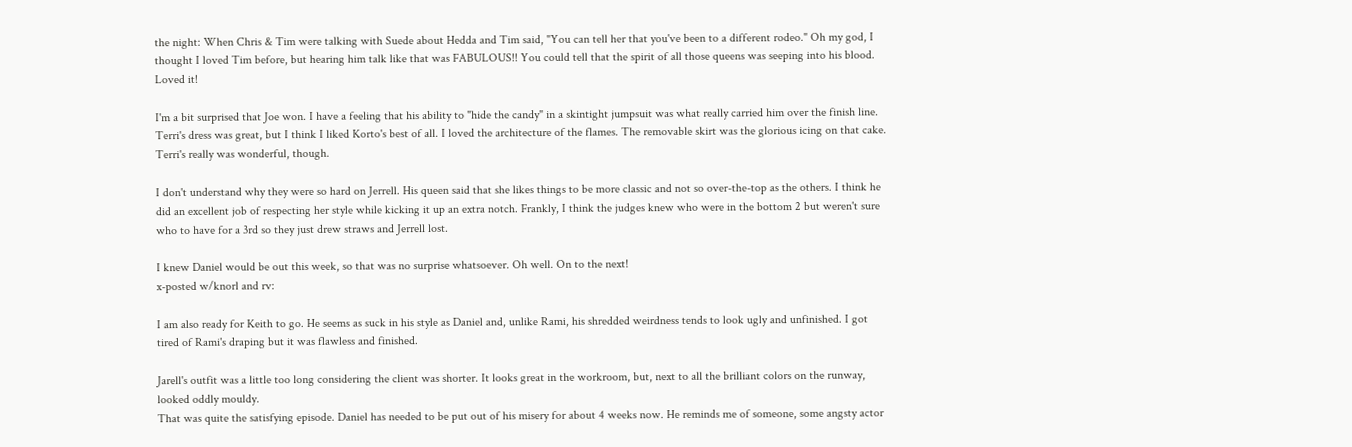the night: When Chris & Tim were talking with Suede about Hedda and Tim said, "You can tell her that you've been to a different rodeo." Oh my god, I thought I loved Tim before, but hearing him talk like that was FABULOUS!! You could tell that the spirit of all those queens was seeping into his blood. Loved it!

I'm a bit surprised that Joe won. I have a feeling that his ability to "hide the candy" in a skintight jumpsuit was what really carried him over the finish line. Terri's dress was great, but I think I liked Korto's best of all. I loved the architecture of the flames. The removable skirt was the glorious icing on that cake. Terri's really was wonderful, though.

I don't understand why they were so hard on Jerrell. His queen said that she likes things to be more classic and not so over-the-top as the others. I think he did an excellent job of respecting her style while kicking it up an extra notch. Frankly, I think the judges knew who were in the bottom 2 but weren't sure who to have for a 3rd so they just drew straws and Jerrell lost.

I knew Daniel would be out this week, so that was no surprise whatsoever. Oh well. On to the next!
x-posted w/knorl and rv:

I am also ready for Keith to go. He seems as suck in his style as Daniel and, unlike Rami, his shredded weirdness tends to look ugly and unfinished. I got tired of Rami's draping but it was flawless and finished.

Jarell's outfit was a little too long considering the client was shorter. It looks great in the workroom, but, next to all the brilliant colors on the runway, looked oddly mouldy.
That was quite the satisfying episode. Daniel has needed to be put out of his misery for about 4 weeks now. He reminds me of someone, some angsty actor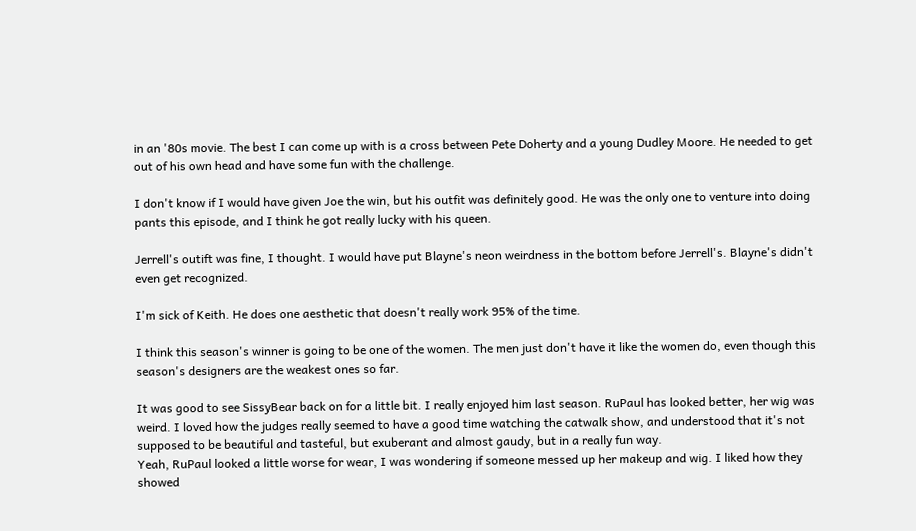in an '80s movie. The best I can come up with is a cross between Pete Doherty and a young Dudley Moore. He needed to get out of his own head and have some fun with the challenge.

I don't know if I would have given Joe the win, but his outfit was definitely good. He was the only one to venture into doing pants this episode, and I think he got really lucky with his queen.

Jerrell's outift was fine, I thought. I would have put Blayne's neon weirdness in the bottom before Jerrell's. Blayne's didn't even get recognized.

I'm sick of Keith. He does one aesthetic that doesn't really work 95% of the time.

I think this season's winner is going to be one of the women. The men just don't have it like the women do, even though this season's designers are the weakest ones so far.

It was good to see SissyBear back on for a little bit. I really enjoyed him last season. RuPaul has looked better, her wig was weird. I loved how the judges really seemed to have a good time watching the catwalk show, and understood that it's not supposed to be beautiful and tasteful, but exuberant and almost gaudy, but in a really fun way.
Yeah, RuPaul looked a little worse for wear, I was wondering if someone messed up her makeup and wig. I liked how they showed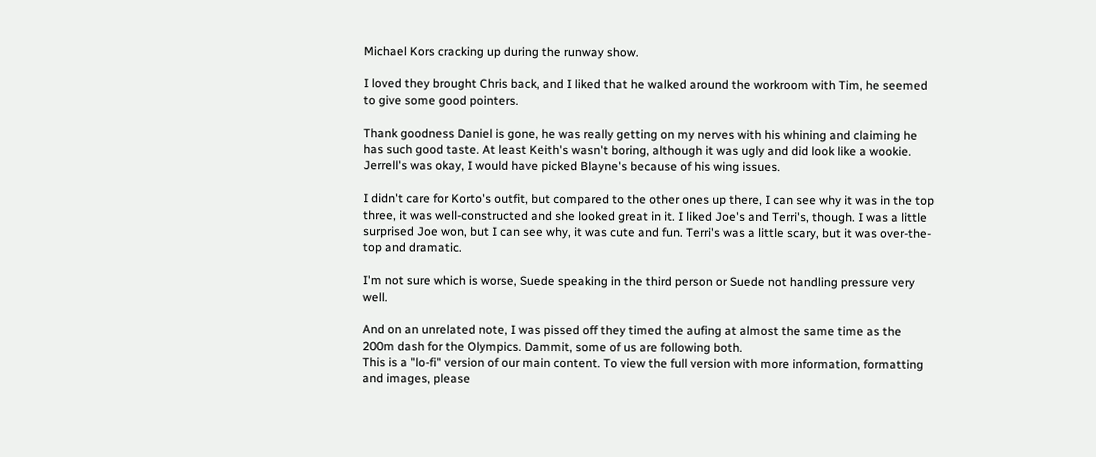Michael Kors cracking up during the runway show.

I loved they brought Chris back, and I liked that he walked around the workroom with Tim, he seemed to give some good pointers.

Thank goodness Daniel is gone, he was really getting on my nerves with his whining and claiming he has such good taste. At least Keith's wasn't boring, although it was ugly and did look like a wookie. Jerrell's was okay, I would have picked Blayne's because of his wing issues.

I didn't care for Korto's outfit, but compared to the other ones up there, I can see why it was in the top three, it was well-constructed and she looked great in it. I liked Joe's and Terri's, though. I was a little surprised Joe won, but I can see why, it was cute and fun. Terri's was a little scary, but it was over-the-top and dramatic.

I'm not sure which is worse, Suede speaking in the third person or Suede not handling pressure very well.

And on an unrelated note, I was pissed off they timed the aufing at almost the same time as the 200m dash for the Olympics. Dammit, some of us are following both.
This is a "lo-fi" version of our main content. To view the full version with more information, formatting and images, please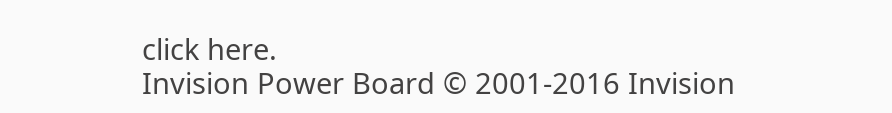click here.
Invision Power Board © 2001-2016 Invision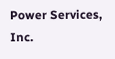Power Services, Inc.